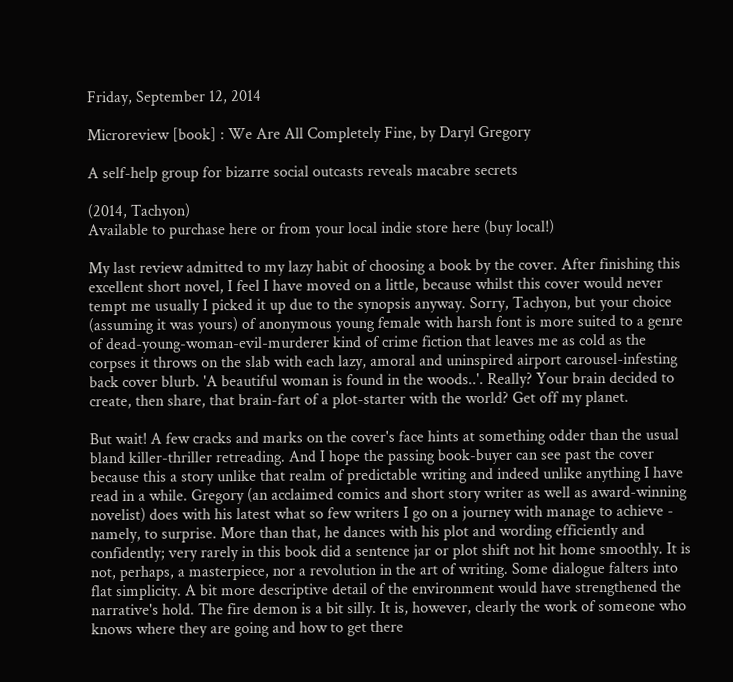Friday, September 12, 2014

Microreview [book] : We Are All Completely Fine, by Daryl Gregory

A self-help group for bizarre social outcasts reveals macabre secrets

(2014, Tachyon)
Available to purchase here or from your local indie store here (buy local!)

My last review admitted to my lazy habit of choosing a book by the cover. After finishing this excellent short novel, I feel I have moved on a little, because whilst this cover would never tempt me usually I picked it up due to the synopsis anyway. Sorry, Tachyon, but your choice (assuming it was yours) of anonymous young female with harsh font is more suited to a genre of dead-young-woman-evil-murderer kind of crime fiction that leaves me as cold as the corpses it throws on the slab with each lazy, amoral and uninspired airport carousel-infesting back cover blurb. 'A beautiful woman is found in the woods..'. Really? Your brain decided to create, then share, that brain-fart of a plot-starter with the world? Get off my planet.

But wait! A few cracks and marks on the cover's face hints at something odder than the usual bland killer-thriller retreading. And I hope the passing book-buyer can see past the cover because this a story unlike that realm of predictable writing and indeed unlike anything I have read in a while. Gregory (an acclaimed comics and short story writer as well as award-winning novelist) does with his latest what so few writers I go on a journey with manage to achieve - namely, to surprise. More than that, he dances with his plot and wording efficiently and confidently; very rarely in this book did a sentence jar or plot shift not hit home smoothly. It is not, perhaps, a masterpiece, nor a revolution in the art of writing. Some dialogue falters into flat simplicity. A bit more descriptive detail of the environment would have strengthened the narrative's hold. The fire demon is a bit silly. It is, however, clearly the work of someone who knows where they are going and how to get there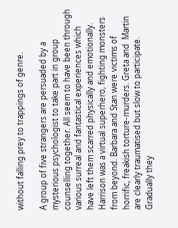without falling prey to trappings of genre.

A group of five strangers are persuaded by a mysterious psychologist to take part in group counselling together. All seem to have been through various surreal and fantastical experiences which have left them scarred physically and emotionally. Harrison was a virtual superhero, fighting monsters from beyond. Barbara and Stan were victims of horrific, freakish torture-murders. Greta and  Martin are clearly traumatised but slow to participate. Gradually they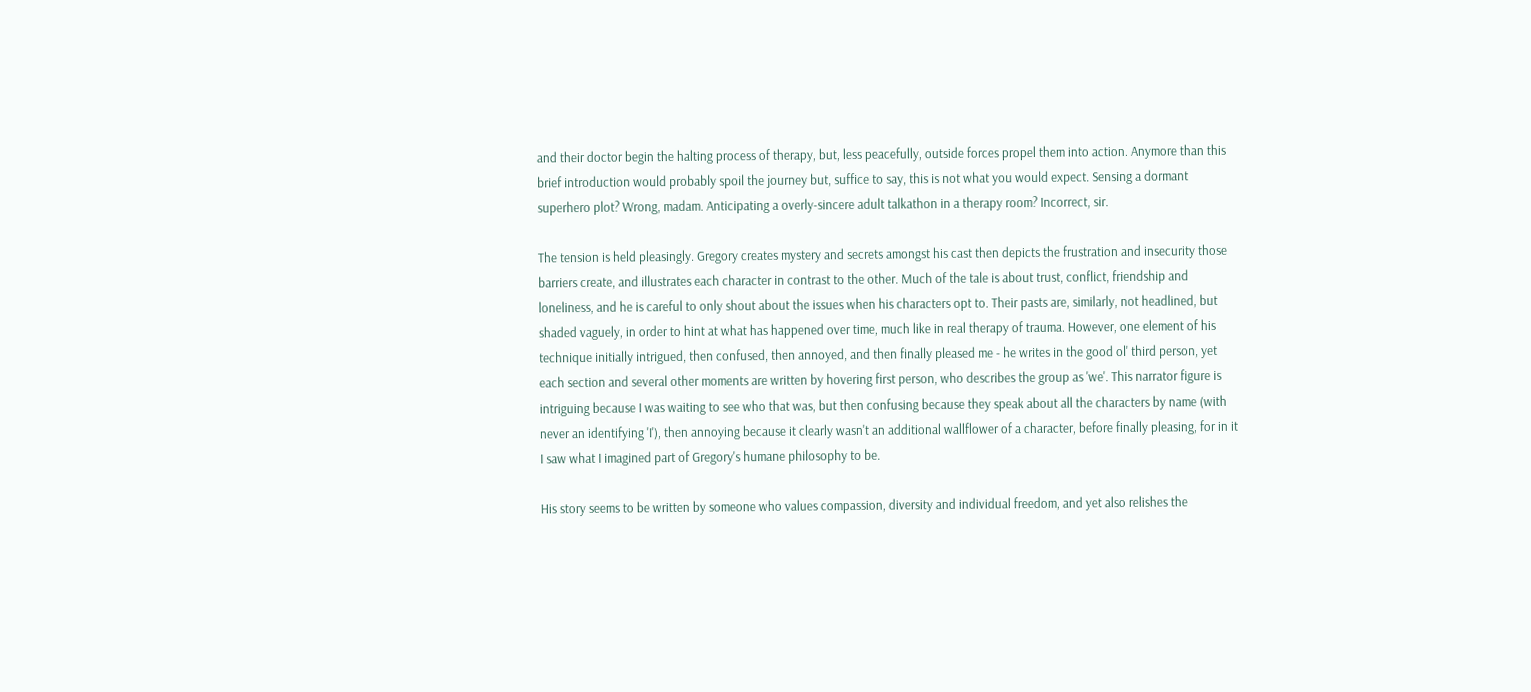and their doctor begin the halting process of therapy, but, less peacefully, outside forces propel them into action. Anymore than this brief introduction would probably spoil the journey but, suffice to say, this is not what you would expect. Sensing a dormant superhero plot? Wrong, madam. Anticipating a overly-sincere adult talkathon in a therapy room? Incorrect, sir.

The tension is held pleasingly. Gregory creates mystery and secrets amongst his cast then depicts the frustration and insecurity those barriers create, and illustrates each character in contrast to the other. Much of the tale is about trust, conflict, friendship and loneliness, and he is careful to only shout about the issues when his characters opt to. Their pasts are, similarly, not headlined, but shaded vaguely, in order to hint at what has happened over time, much like in real therapy of trauma. However, one element of his technique initially intrigued, then confused, then annoyed, and then finally pleased me - he writes in the good ol' third person, yet each section and several other moments are written by hovering first person, who describes the group as 'we'. This narrator figure is intriguing because I was waiting to see who that was, but then confusing because they speak about all the characters by name (with never an identifying 'I'), then annoying because it clearly wasn't an additional wallflower of a character, before finally pleasing, for in it I saw what I imagined part of Gregory's humane philosophy to be.

His story seems to be written by someone who values compassion, diversity and individual freedom, and yet also relishes the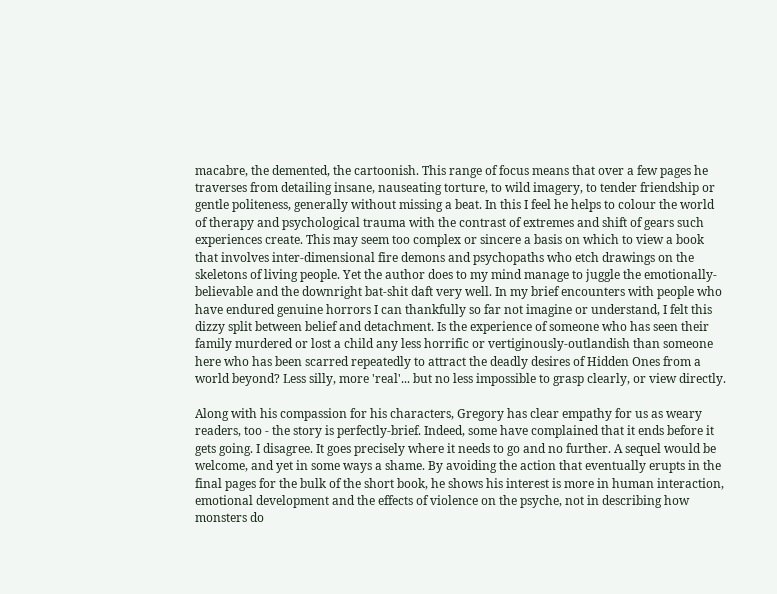macabre, the demented, the cartoonish. This range of focus means that over a few pages he traverses from detailing insane, nauseating torture, to wild imagery, to tender friendship or gentle politeness, generally without missing a beat. In this I feel he helps to colour the world of therapy and psychological trauma with the contrast of extremes and shift of gears such experiences create. This may seem too complex or sincere a basis on which to view a book that involves inter-dimensional fire demons and psychopaths who etch drawings on the skeletons of living people. Yet the author does to my mind manage to juggle the emotionally-believable and the downright bat-shit daft very well. In my brief encounters with people who have endured genuine horrors I can thankfully so far not imagine or understand, I felt this dizzy split between belief and detachment. Is the experience of someone who has seen their family murdered or lost a child any less horrific or vertiginously-outlandish than someone here who has been scarred repeatedly to attract the deadly desires of Hidden Ones from a world beyond? Less silly, more 'real'... but no less impossible to grasp clearly, or view directly.

Along with his compassion for his characters, Gregory has clear empathy for us as weary readers, too - the story is perfectly-brief. Indeed, some have complained that it ends before it gets going. I disagree. It goes precisely where it needs to go and no further. A sequel would be welcome, and yet in some ways a shame. By avoiding the action that eventually erupts in the final pages for the bulk of the short book, he shows his interest is more in human interaction, emotional development and the effects of violence on the psyche, not in describing how monsters do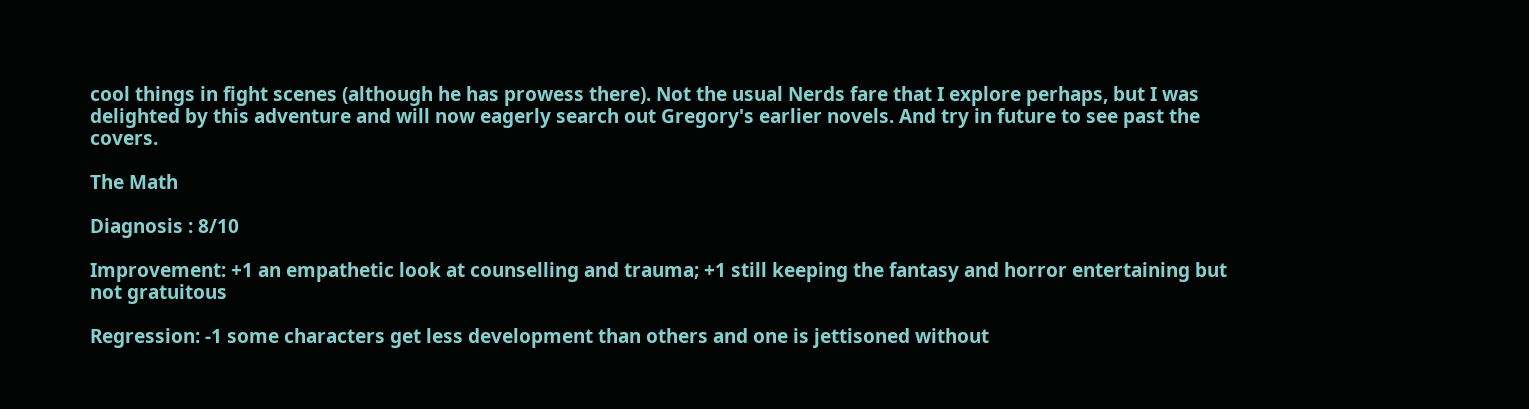cool things in fight scenes (although he has prowess there). Not the usual Nerds fare that I explore perhaps, but I was delighted by this adventure and will now eagerly search out Gregory's earlier novels. And try in future to see past the covers.

The Math

Diagnosis : 8/10

Improvement: +1 an empathetic look at counselling and trauma; +1 still keeping the fantasy and horror entertaining but not gratuitous

Regression: -1 some characters get less development than others and one is jettisoned without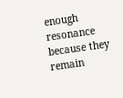enough resonance because they remain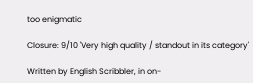too enigmatic

Closure: 9/10 'Very high quality / standout in its category'

Written by English Scribbler, in on-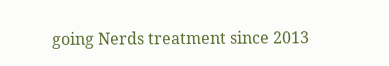going Nerds treatment since 2013